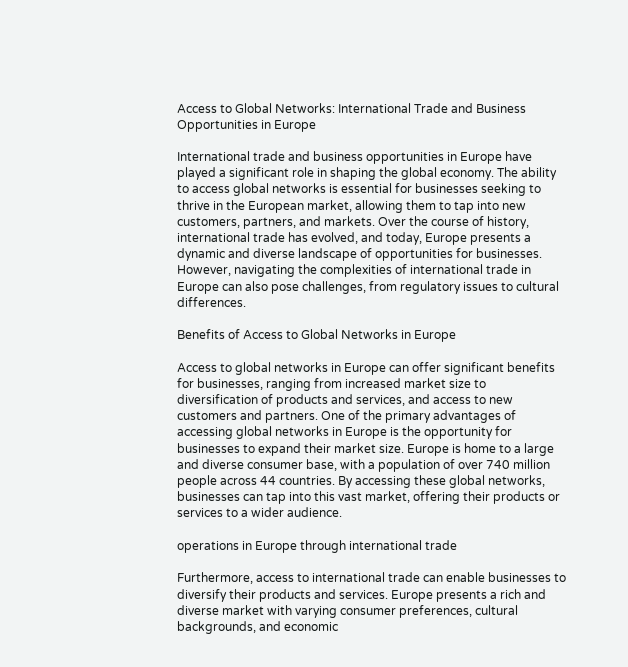Access to Global Networks: International Trade and Business Opportunities in Europe

International trade and business opportunities in Europe have played a significant role in shaping the global economy. The ability to access global networks is essential for businesses seeking to thrive in the European market, allowing them to tap into new customers, partners, and markets. Over the course of history, international trade has evolved, and today, Europe presents a dynamic and diverse landscape of opportunities for businesses. However, navigating the complexities of international trade in Europe can also pose challenges, from regulatory issues to cultural differences.

Benefits of Access to Global Networks in Europe

Access to global networks in Europe can offer significant benefits for businesses, ranging from increased market size to diversification of products and services, and access to new customers and partners. One of the primary advantages of accessing global networks in Europe is the opportunity for businesses to expand their market size. Europe is home to a large and diverse consumer base, with a population of over 740 million people across 44 countries. By accessing these global networks, businesses can tap into this vast market, offering their products or services to a wider audience.

operations in Europe through international trade

Furthermore, access to international trade can enable businesses to diversify their products and services. Europe presents a rich and diverse market with varying consumer preferences, cultural backgrounds, and economic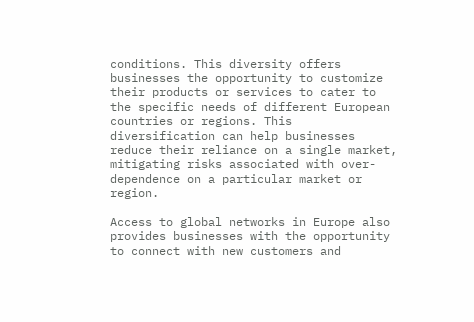conditions. This diversity offers businesses the opportunity to customize their products or services to cater to the specific needs of different European countries or regions. This diversification can help businesses reduce their reliance on a single market, mitigating risks associated with over-dependence on a particular market or region.

Access to global networks in Europe also provides businesses with the opportunity to connect with new customers and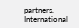partners. International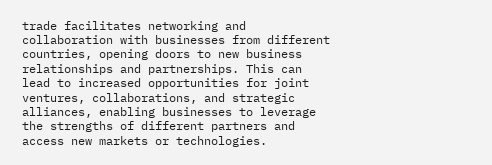trade facilitates networking and collaboration with businesses from different countries, opening doors to new business relationships and partnerships. This can lead to increased opportunities for joint ventures, collaborations, and strategic alliances, enabling businesses to leverage the strengths of different partners and access new markets or technologies.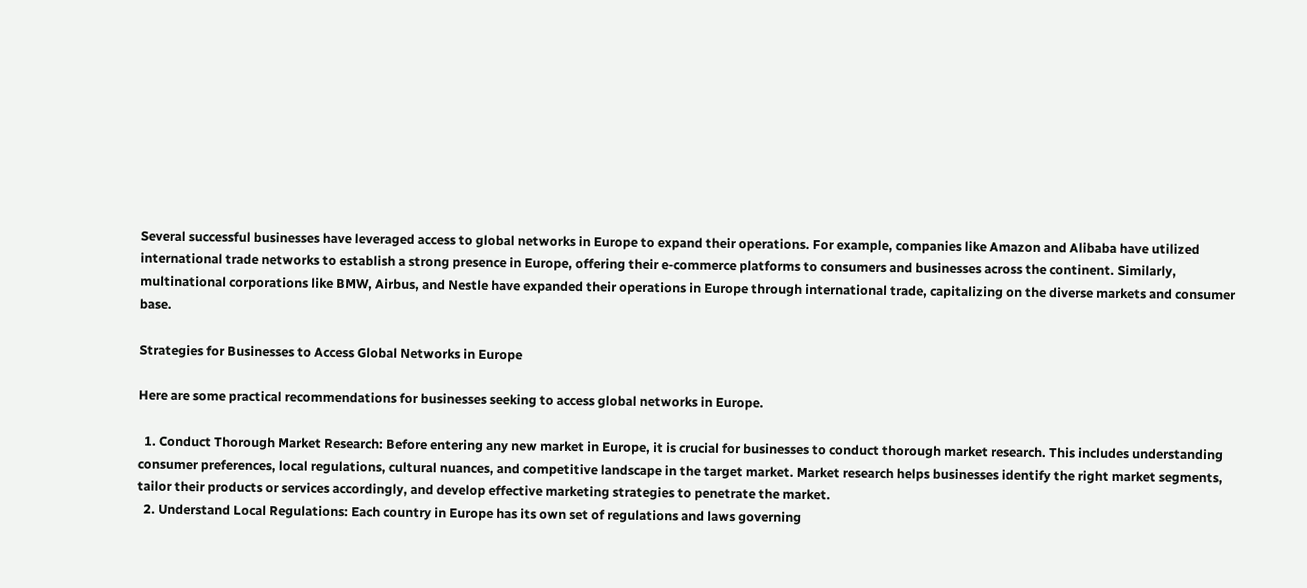Several successful businesses have leveraged access to global networks in Europe to expand their operations. For example, companies like Amazon and Alibaba have utilized international trade networks to establish a strong presence in Europe, offering their e-commerce platforms to consumers and businesses across the continent. Similarly, multinational corporations like BMW, Airbus, and Nestle have expanded their operations in Europe through international trade, capitalizing on the diverse markets and consumer base.

Strategies for Businesses to Access Global Networks in Europe

Here are some practical recommendations for businesses seeking to access global networks in Europe.

  1. Conduct Thorough Market Research: Before entering any new market in Europe, it is crucial for businesses to conduct thorough market research. This includes understanding consumer preferences, local regulations, cultural nuances, and competitive landscape in the target market. Market research helps businesses identify the right market segments, tailor their products or services accordingly, and develop effective marketing strategies to penetrate the market.
  2. Understand Local Regulations: Each country in Europe has its own set of regulations and laws governing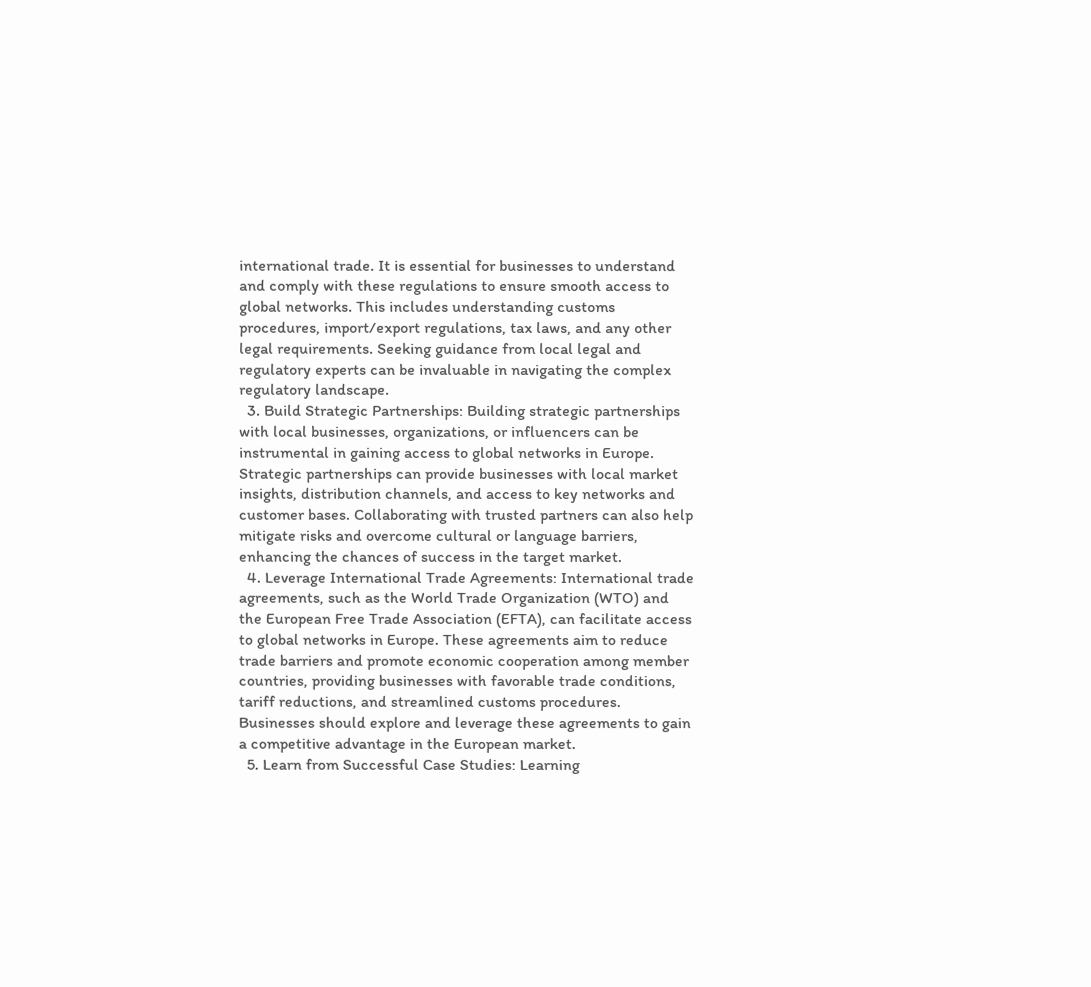international trade. It is essential for businesses to understand and comply with these regulations to ensure smooth access to global networks. This includes understanding customs procedures, import/export regulations, tax laws, and any other legal requirements. Seeking guidance from local legal and regulatory experts can be invaluable in navigating the complex regulatory landscape.
  3. Build Strategic Partnerships: Building strategic partnerships with local businesses, organizations, or influencers can be instrumental in gaining access to global networks in Europe. Strategic partnerships can provide businesses with local market insights, distribution channels, and access to key networks and customer bases. Collaborating with trusted partners can also help mitigate risks and overcome cultural or language barriers, enhancing the chances of success in the target market.
  4. Leverage International Trade Agreements: International trade agreements, such as the World Trade Organization (WTO) and the European Free Trade Association (EFTA), can facilitate access to global networks in Europe. These agreements aim to reduce trade barriers and promote economic cooperation among member countries, providing businesses with favorable trade conditions, tariff reductions, and streamlined customs procedures. Businesses should explore and leverage these agreements to gain a competitive advantage in the European market.
  5. Learn from Successful Case Studies: Learning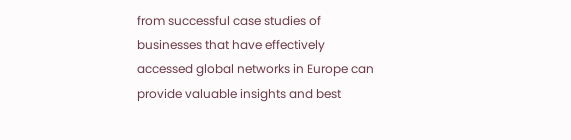from successful case studies of businesses that have effectively accessed global networks in Europe can provide valuable insights and best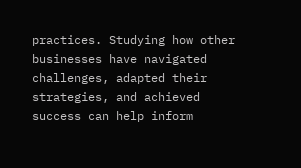practices. Studying how other businesses have navigated challenges, adapted their strategies, and achieved success can help inform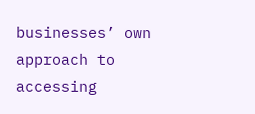businesses’ own approach to accessing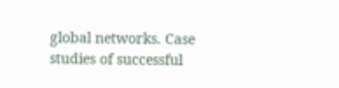global networks. Case studies of successful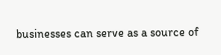businesses can serve as a source of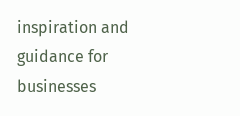inspiration and guidance for businesses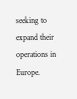seeking to expand their operations in Europe.